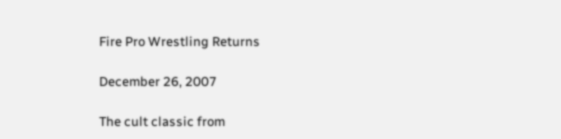Fire Pro Wrestling Returns

December 26, 2007

The cult classic from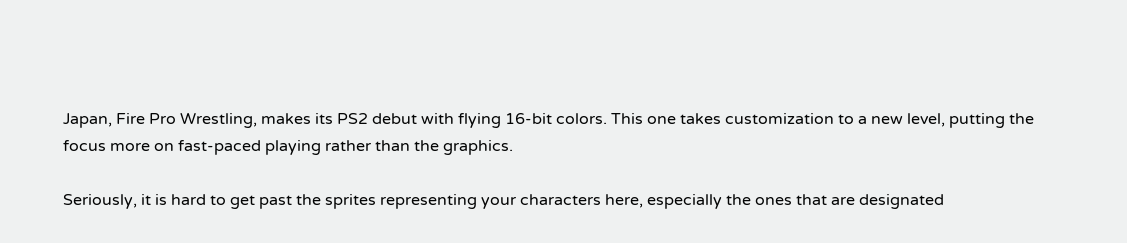Japan, Fire Pro Wrestling, makes its PS2 debut with flying 16-bit colors. This one takes customization to a new level, putting the focus more on fast-paced playing rather than the graphics.

Seriously, it is hard to get past the sprites representing your characters here, especially the ones that are designated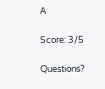A

Score: 3/5

Questions?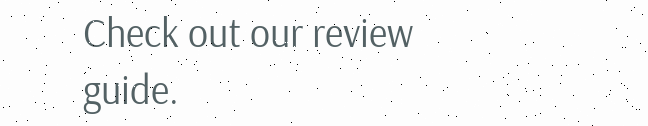Check out our review guide.